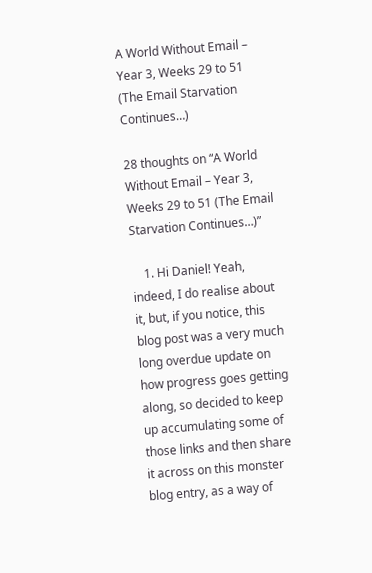A World Without Email – Year 3, Weeks 29 to 51 (The Email Starvation Continues…)

28 thoughts on “A World Without Email – Year 3, Weeks 29 to 51 (The Email Starvation Continues…)”

    1. Hi Daniel! Yeah, indeed, I do realise about it, but, if you notice, this blog post was a very much long overdue update on how progress goes getting along, so decided to keep up accumulating some of those links and then share it across on this monster blog entry, as a way of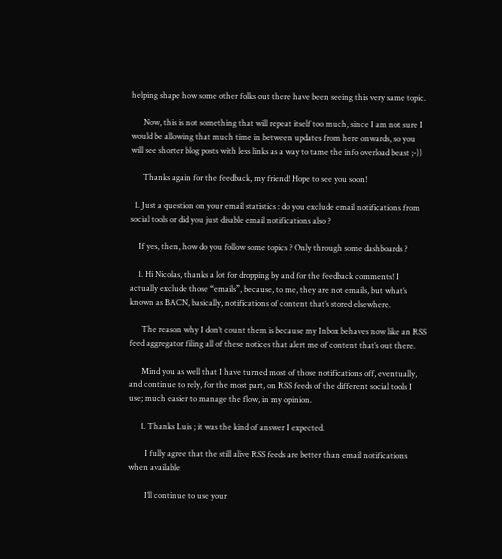helping shape how some other folks out there have been seeing this very same topic.

      Now, this is not something that will repeat itself too much, since I am not sure I would be allowing that much time in between updates from here onwards, so you will see shorter blog posts with less links as a way to tame the info overload beast ;-))

      Thanks again for the feedback, my friend! Hope to see you soon!

  1. Just a question on your email statistics : do you exclude email notifications from social tools or did you just disable email notifications also ?

    If yes, then, how do you follow some topics ? Only through some dashboards ?

    1. Hi Nicolas, thanks a lot for dropping by and for the feedback comments! I actually exclude those “emails”, because, to me, they are not emails, but what’s known as BACN, basically, notifications of content that’s stored elsewhere.

      The reason why I don’t count them is because my Inbox behaves now like an RSS feed aggregator filing all of these notices that alert me of content that’s out there.

      Mind you as well that I have turned most of those notifications off, eventually, and continue to rely, for the most part, on RSS feeds of the different social tools I use; much easier to manage the flow, in my opinion.

      1. Thanks Luis ; it was the kind of answer I expected.

        I fully agree that the still alive RSS feeds are better than email notifications when available

        I’ll continue to use your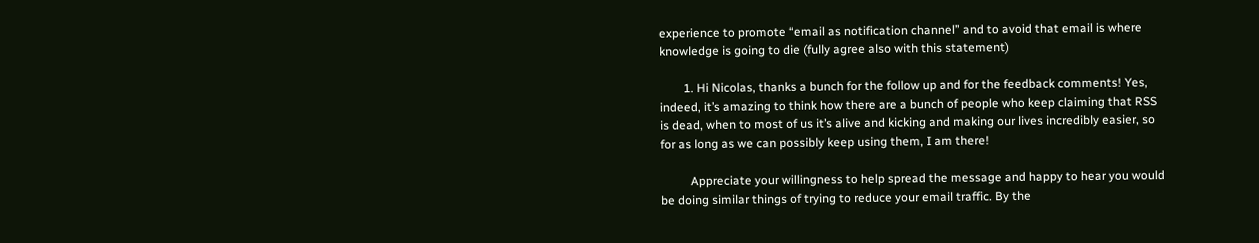experience to promote “email as notification channel” and to avoid that email is where knowledge is going to die (fully agree also with this statement)

        1. Hi Nicolas, thanks a bunch for the follow up and for the feedback comments! Yes, indeed, it’s amazing to think how there are a bunch of people who keep claiming that RSS is dead, when to most of us it’s alive and kicking and making our lives incredibly easier, so for as long as we can possibly keep using them, I am there!

          Appreciate your willingness to help spread the message and happy to hear you would be doing similar things of trying to reduce your email traffic. By the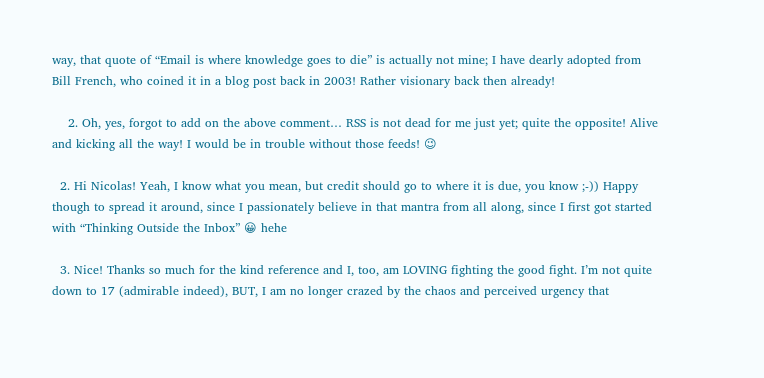way, that quote of “Email is where knowledge goes to die” is actually not mine; I have dearly adopted from Bill French, who coined it in a blog post back in 2003! Rather visionary back then already!

    2. Oh, yes, forgot to add on the above comment… RSS is not dead for me just yet; quite the opposite! Alive and kicking all the way! I would be in trouble without those feeds! 😉

  2. Hi Nicolas! Yeah, I know what you mean, but credit should go to where it is due, you know ;-)) Happy though to spread it around, since I passionately believe in that mantra from all along, since I first got started with “Thinking Outside the Inbox” 😀 hehe

  3. Nice! Thanks so much for the kind reference and I, too, am LOVING fighting the good fight. I’m not quite down to 17 (admirable indeed), BUT, I am no longer crazed by the chaos and perceived urgency that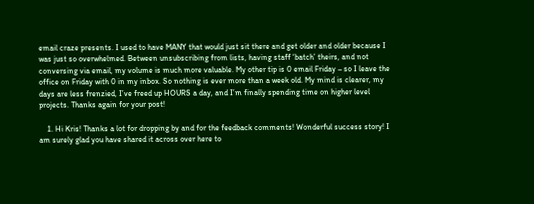email craze presents. I used to have MANY that would just sit there and get older and older because I was just so overwhelmed. Between unsubscribing from lists, having staff ‘batch’ theirs, and not conversing via email, my volume is much more valuable. My other tip is 0 email Friday – so I leave the office on Friday with 0 in my inbox. So nothing is ever more than a week old. My mind is clearer, my days are less frenzied, I’ve freed up HOURS a day, and I’m finally spending time on higher level projects. Thanks again for your post!

    1. Hi Kris! Thanks a lot for dropping by and for the feedback comments! Wonderful success story! I am surely glad you have shared it across over here to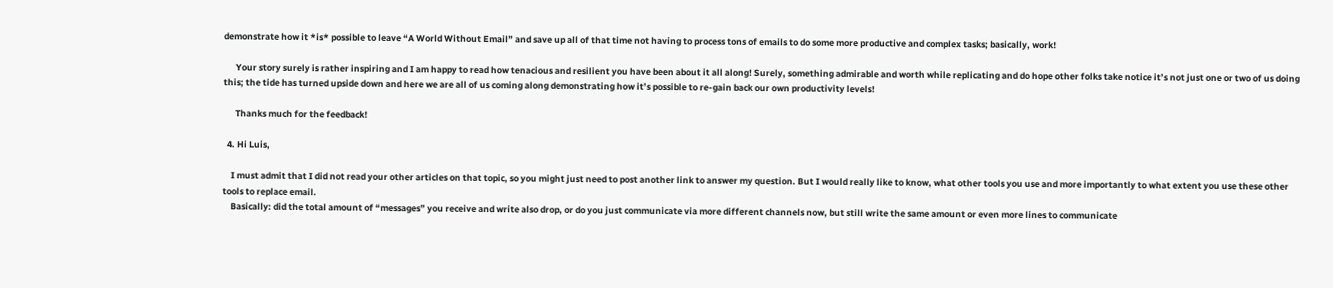demonstrate how it *is* possible to leave “A World Without Email” and save up all of that time not having to process tons of emails to do some more productive and complex tasks; basically, work!

      Your story surely is rather inspiring and I am happy to read how tenacious and resilient you have been about it all along! Surely, something admirable and worth while replicating and do hope other folks take notice it’s not just one or two of us doing this; the tide has turned upside down and here we are all of us coming along demonstrating how it’s possible to re-gain back our own productivity levels!

      Thanks much for the feedback!

  4. Hi Luis,

    I must admit that I did not read your other articles on that topic, so you might just need to post another link to answer my question. But I would really like to know, what other tools you use and more importantly to what extent you use these other tools to replace email.
    Basically: did the total amount of “messages” you receive and write also drop, or do you just communicate via more different channels now, but still write the same amount or even more lines to communicate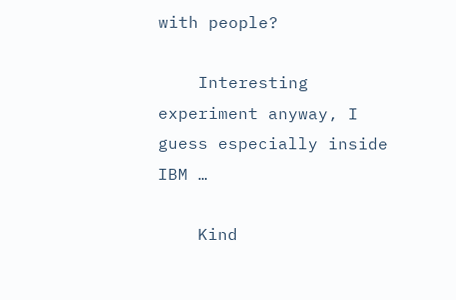with people?

    Interesting experiment anyway, I guess especially inside IBM …

    Kind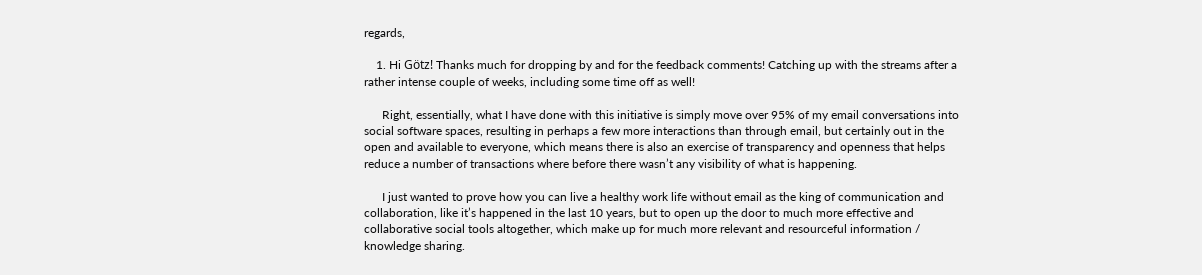regards,

    1. Hi Götz! Thanks much for dropping by and for the feedback comments! Catching up with the streams after a rather intense couple of weeks, including some time off as well!

      Right, essentially, what I have done with this initiative is simply move over 95% of my email conversations into social software spaces, resulting in perhaps a few more interactions than through email, but certainly out in the open and available to everyone, which means there is also an exercise of transparency and openness that helps reduce a number of transactions where before there wasn’t any visibility of what is happening.

      I just wanted to prove how you can live a healthy work life without email as the king of communication and collaboration, like it’s happened in the last 10 years, but to open up the door to much more effective and collaborative social tools altogether, which make up for much more relevant and resourceful information / knowledge sharing.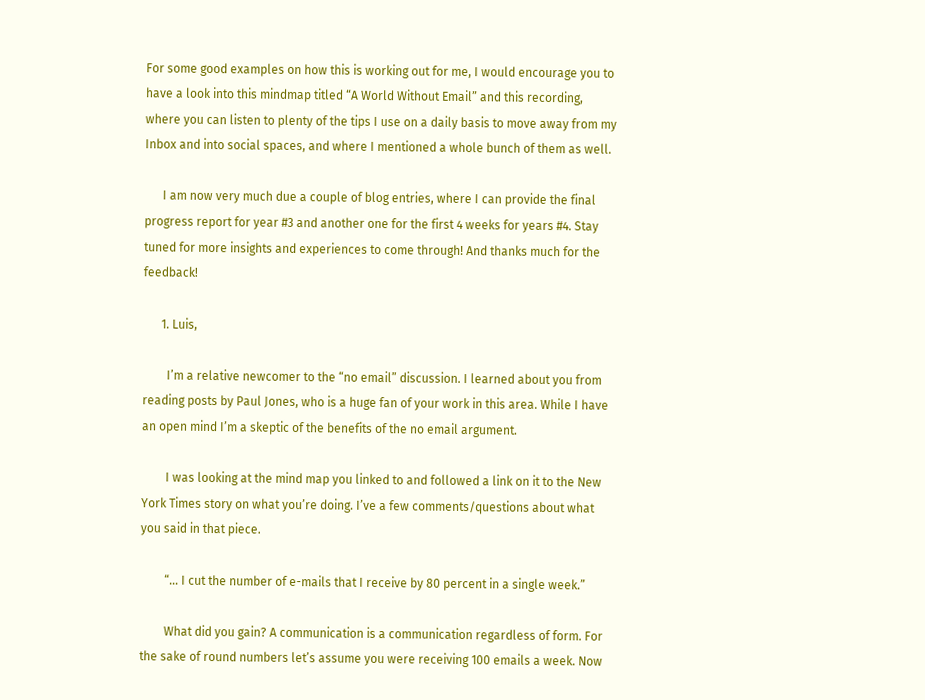For some good examples on how this is working out for me, I would encourage you to have a look into this mindmap titled “A World Without Email” and this recording, where you can listen to plenty of the tips I use on a daily basis to move away from my Inbox and into social spaces, and where I mentioned a whole bunch of them as well.

      I am now very much due a couple of blog entries, where I can provide the final progress report for year #3 and another one for the first 4 weeks for years #4. Stay tuned for more insights and experiences to come through! And thanks much for the feedback!

      1. Luis,

        I’m a relative newcomer to the “no email” discussion. I learned about you from reading posts by Paul Jones, who is a huge fan of your work in this area. While I have an open mind I’m a skeptic of the benefits of the no email argument.

        I was looking at the mind map you linked to and followed a link on it to the New York Times story on what you’re doing. I’ve a few comments/questions about what you said in that piece.

        “… I cut the number of e-mails that I receive by 80 percent in a single week.”

        What did you gain? A communication is a communication regardless of form. For the sake of round numbers let’s assume you were receiving 100 emails a week. Now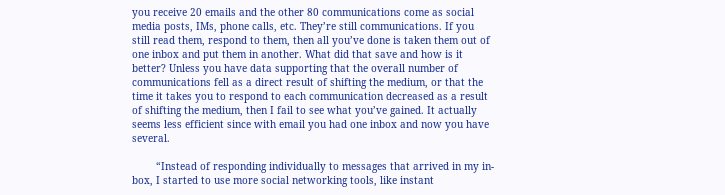you receive 20 emails and the other 80 communications come as social media posts, IMs, phone calls, etc. They’re still communications. If you still read them, respond to them, then all you’ve done is taken them out of one inbox and put them in another. What did that save and how is it better? Unless you have data supporting that the overall number of communications fell as a direct result of shifting the medium, or that the time it takes you to respond to each communication decreased as a result of shifting the medium, then I fail to see what you’ve gained. It actually seems less efficient since with email you had one inbox and now you have several.

        “Instead of responding individually to messages that arrived in my in-box, I started to use more social networking tools, like instant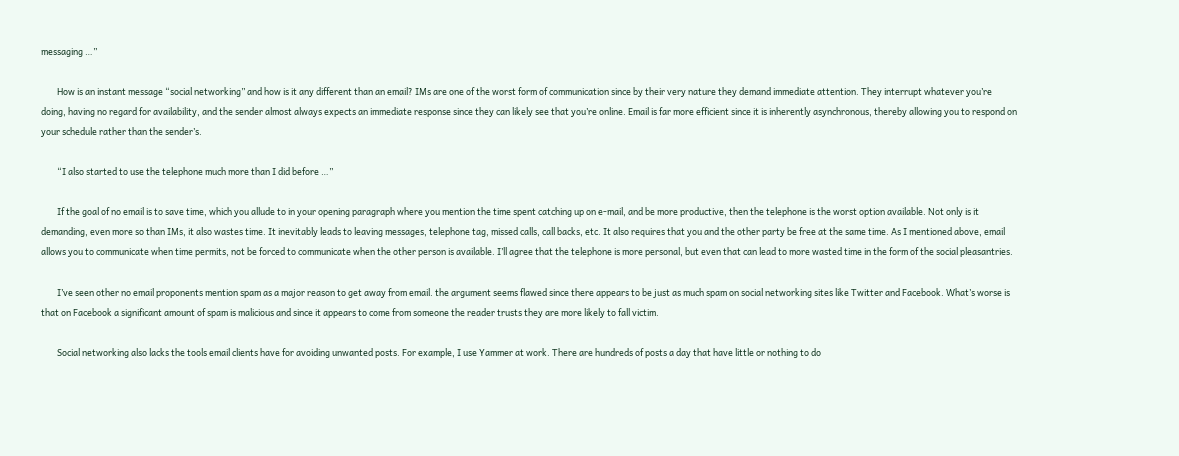messaging …”

        How is an instant message “social networking” and how is it any different than an email? IMs are one of the worst form of communication since by their very nature they demand immediate attention. They interrupt whatever you’re doing, having no regard for availability, and the sender almost always expects an immediate response since they can likely see that you’re online. Email is far more efficient since it is inherently asynchronous, thereby allowing you to respond on your schedule rather than the sender’s.

        “I also started to use the telephone much more than I did before …”

        If the goal of no email is to save time, which you allude to in your opening paragraph where you mention the time spent catching up on e-mail, and be more productive, then the telephone is the worst option available. Not only is it demanding, even more so than IMs, it also wastes time. It inevitably leads to leaving messages, telephone tag, missed calls, call backs, etc. It also requires that you and the other party be free at the same time. As I mentioned above, email allows you to communicate when time permits, not be forced to communicate when the other person is available. I’ll agree that the telephone is more personal, but even that can lead to more wasted time in the form of the social pleasantries.

        I’ve seen other no email proponents mention spam as a major reason to get away from email. the argument seems flawed since there appears to be just as much spam on social networking sites like Twitter and Facebook. What’s worse is that on Facebook a significant amount of spam is malicious and since it appears to come from someone the reader trusts they are more likely to fall victim.

        Social networking also lacks the tools email clients have for avoiding unwanted posts. For example, I use Yammer at work. There are hundreds of posts a day that have little or nothing to do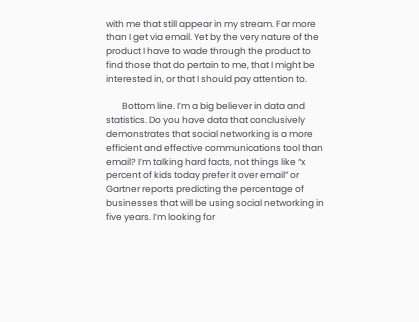with me that still appear in my stream. Far more than I get via email. Yet by the very nature of the product I have to wade through the product to find those that do pertain to me, that I might be interested in, or that I should pay attention to.

        Bottom line. I’m a big believer in data and statistics. Do you have data that conclusively demonstrates that social networking is a more efficient and effective communications tool than email? I’m talking hard facts, not things like “x percent of kids today prefer it over email” or Gartner reports predicting the percentage of businesses that will be using social networking in five years. I’m looking for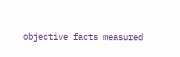objective facts measured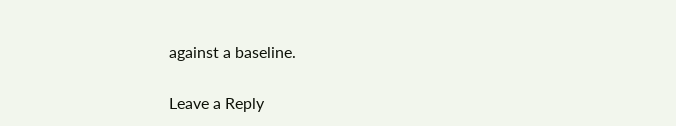against a baseline.

Leave a Reply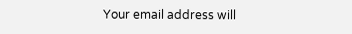Your email address will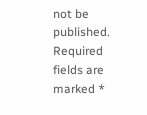not be published. Required fields are marked *